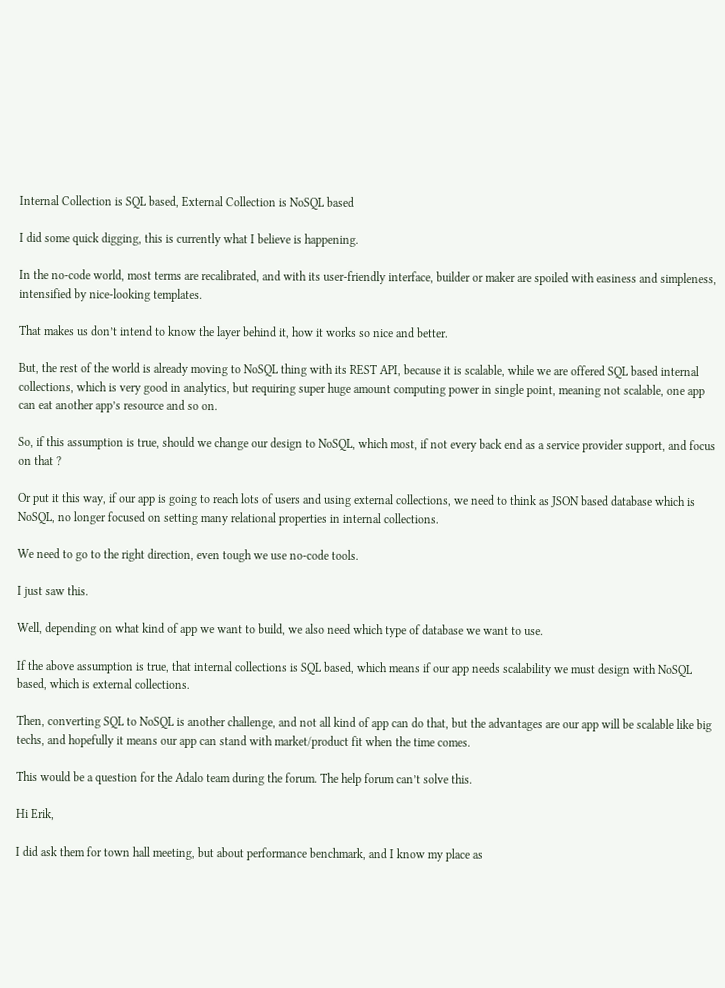Internal Collection is SQL based, External Collection is NoSQL based

I did some quick digging, this is currently what I believe is happening.

In the no-code world, most terms are recalibrated, and with its user-friendly interface, builder or maker are spoiled with easiness and simpleness, intensified by nice-looking templates.

That makes us don’t intend to know the layer behind it, how it works so nice and better.

But, the rest of the world is already moving to NoSQL thing with its REST API, because it is scalable, while we are offered SQL based internal collections, which is very good in analytics, but requiring super huge amount computing power in single point, meaning not scalable, one app can eat another app’s resource and so on.

So, if this assumption is true, should we change our design to NoSQL, which most, if not every back end as a service provider support, and focus on that ?

Or put it this way, if our app is going to reach lots of users and using external collections, we need to think as JSON based database which is NoSQL, no longer focused on setting many relational properties in internal collections.

We need to go to the right direction, even tough we use no-code tools.

I just saw this.

Well, depending on what kind of app we want to build, we also need which type of database we want to use.

If the above assumption is true, that internal collections is SQL based, which means if our app needs scalability we must design with NoSQL based, which is external collections.

Then, converting SQL to NoSQL is another challenge, and not all kind of app can do that, but the advantages are our app will be scalable like big techs, and hopefully it means our app can stand with market/product fit when the time comes.

This would be a question for the Adalo team during the forum. The help forum can’t solve this.

Hi Erik,

I did ask them for town hall meeting, but about performance benchmark, and I know my place as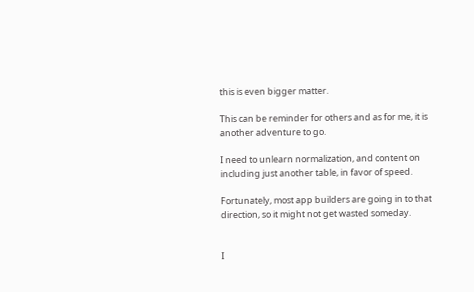this is even bigger matter.

This can be reminder for others and as for me, it is another adventure to go.

I need to unlearn normalization, and content on including just another table, in favor of speed.

Fortunately, most app builders are going in to that direction, so it might not get wasted someday.


I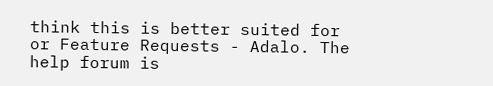think this is better suited for or Feature Requests - Adalo. The help forum is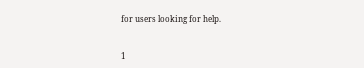for users looking for help.


1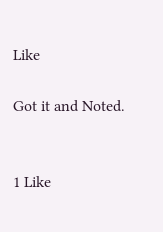Like

Got it and Noted.


1 Like